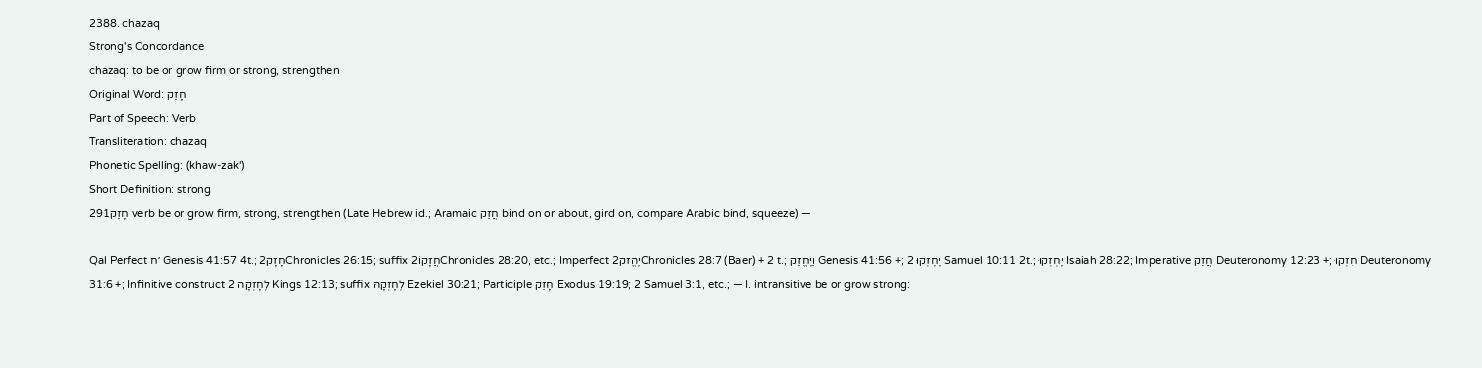2388. chazaq
Strong's Concordance
chazaq: to be or grow firm or strong, strengthen
Original Word: חָזַק
Part of Speech: Verb
Transliteration: chazaq
Phonetic Spelling: (khaw-zak')
Short Definition: strong
חָזַק291 verb be or grow firm, strong, strengthen (Late Hebrew id.; Aramaic חֲזַק bind on or about, gird on, compare Arabic bind, squeeze) —

Qal Perfect ׳ח Genesis 41:57 4t.; חָזָק2Chronicles 26:15; suffix חֲזָקוֺ2Chronicles 28:20, etc.; Imperfect יֶהֱזק2Chronicles 28:7 (Baer) + 2 t.; וַיֶּחֱזַק Genesis 41:56 +; יֶחֶזְקוּ 2 Samuel 10:11 2t.; יֶחְזְקוּ Isaiah 28:22; Imperative חֲזַק Deuteronomy 12:23 +; חִזְקוּ Deuteronomy 31:6 +; Infinitive construct לְחָזְקָה 2 Kings 12:13; suffix לְחָזְקָהּ Ezekiel 30:21; Participle חָזֵק Exodus 19:19; 2 Samuel 3:1, etc.; — I. intransitive be or grow strong: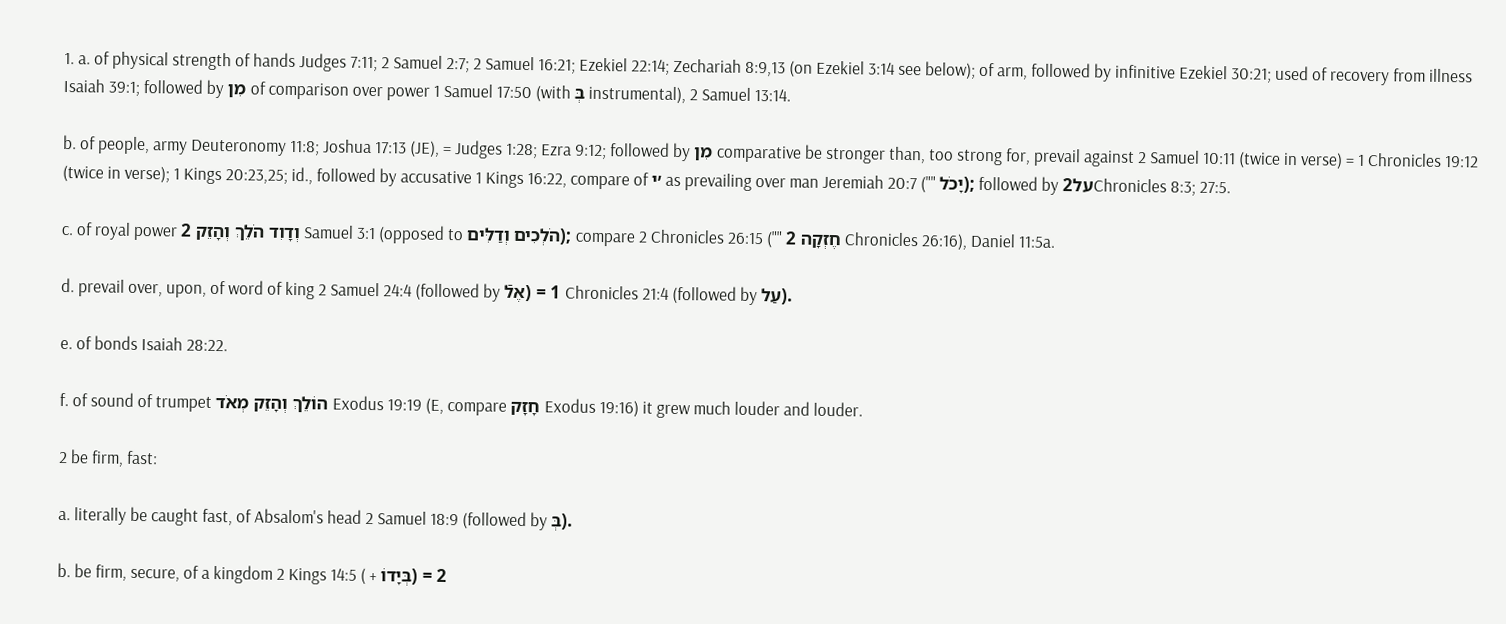1. a. of physical strength of hands Judges 7:11; 2 Samuel 2:7; 2 Samuel 16:21; Ezekiel 22:14; Zechariah 8:9,13 (on Ezekiel 3:14 see below); of arm, followed by infinitive Ezekiel 30:21; used of recovery from illness Isaiah 39:1; followed by מִן of comparison over power 1 Samuel 17:50 (with בְּ instrumental), 2 Samuel 13:14.

b. of people, army Deuteronomy 11:8; Joshua 17:13 (JE), = Judges 1:28; Ezra 9:12; followed by מִן comparative be stronger than, too strong for, prevail against 2 Samuel 10:11 (twice in verse) = 1 Chronicles 19:12 (twice in verse); 1 Kings 20:23,25; id., followed by accusative 1 Kings 16:22, compare of ׳י as prevailing over man Jeremiah 20:7 ("" יָכֹל); followed by על2Chronicles 8:3; 27:5.

c. of royal power וְדָוִד הֹלֵךְ וְהָזֵק 2 Samuel 3:1 (opposed to הֹלְכִים וְדַלִּים); compare 2 Chronicles 26:15 ("" חֶזְקָה 2 Chronicles 26:16), Daniel 11:5a.

d. prevail over, upon, of word of king 2 Samuel 24:4 (followed by אֶלֿ) = 1 Chronicles 21:4 (followed by עַל).

e. of bonds Isaiah 28:22.

f. of sound of trumpet הוֺלֵךְ וְהָזֵק מְאֹד Exodus 19:19 (E, compare חָזָק Exodus 19:16) it grew much louder and louder.

2 be firm, fast:

a. literally be caught fast, of Absalom's head 2 Samuel 18:9 (followed by בְּ).

b. be firm, secure, of a kingdom 2 Kings 14:5 ( + בְּיָדוֺ) = 2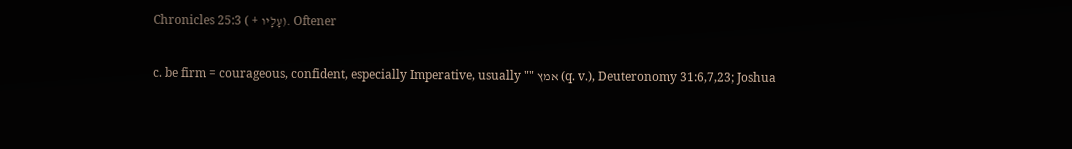Chronicles 25:3 ( + עָלָיו). Oftener

c. be firm = courageous, confident, especially Imperative, usually "" אמץ (q. v.), Deuteronomy 31:6,7,23; Joshua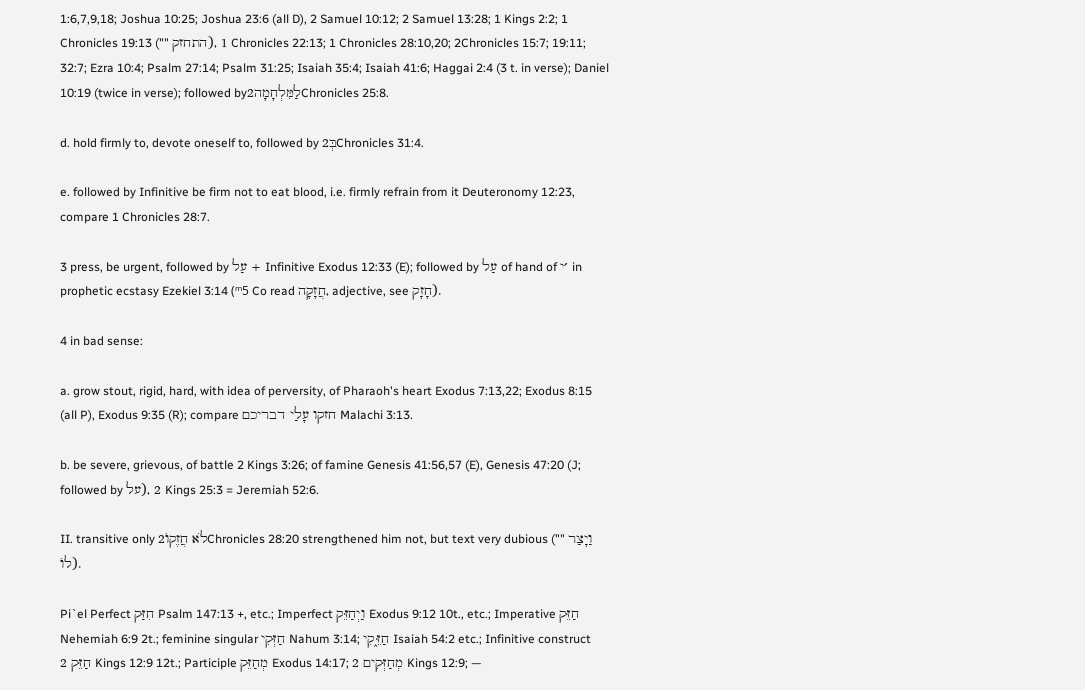1:6,7,9,18; Joshua 10:25; Joshua 23:6 (all D), 2 Samuel 10:12; 2 Samuel 13:28; 1 Kings 2:2; 1 Chronicles 19:13 ("" התחזק), 1 Chronicles 22:13; 1 Chronicles 28:10,20; 2Chronicles 15:7; 19:11; 32:7; Ezra 10:4; Psalm 27:14; Psalm 31:25; Isaiah 35:4; Isaiah 41:6; Haggai 2:4 (3 t. in verse); Daniel 10:19 (twice in verse); followed byלַמִּלְחָמָה2Chronicles 25:8.

d. hold firmly to, devote oneself to, followed by בְּ2Chronicles 31:4.

e. followed by Infinitive be firm not to eat blood, i.e. firmly refrain from it Deuteronomy 12:23, compare 1 Chronicles 28:7.

3 press, be urgent, followed by עַל + Infinitive Exodus 12:33 (E); followed by עַל of hand of ׳י in prophetic ecstasy Ezekiel 3:14 (ᵐ5 Co read חֲזָקָה, adjective, see חָזָק).

4 in bad sense:

a. grow stout, rigid, hard, with idea of perversity, of Pharaoh's heart Exodus 7:13,22; Exodus 8:15 (all P), Exodus 9:35 (R); compare חזקו עָלַי דבריכם Malachi 3:13.

b. be severe, grievous, of battle 2 Kings 3:26; of famine Genesis 41:56,57 (E), Genesis 47:20 (J; followed by על), 2 Kings 25:3 = Jeremiah 52:6.

II. transitive only לֹא חֲזֶקוֺ2Chronicles 28:20 strengthened him not, but text very dubious ("" וַיָצַר לוֺ).

Pi`el Perfect חִזַּק Psalm 147:13 +, etc.; Imperfect וַיְחַזֵּק Exodus 9:12 10t., etc.; Imperative חַזֵּק Nehemiah 6:9 2t.; feminine singular חַזְּקִי Nahum 3:14; חַזֵּ֑קִי Isaiah 54:2 etc.; Infinitive construct חַזֵּק 2 Kings 12:9 12t.; Participle מְחַזֵּק Exodus 14:17; מְחַזְּקִים 2 Kings 12:9; —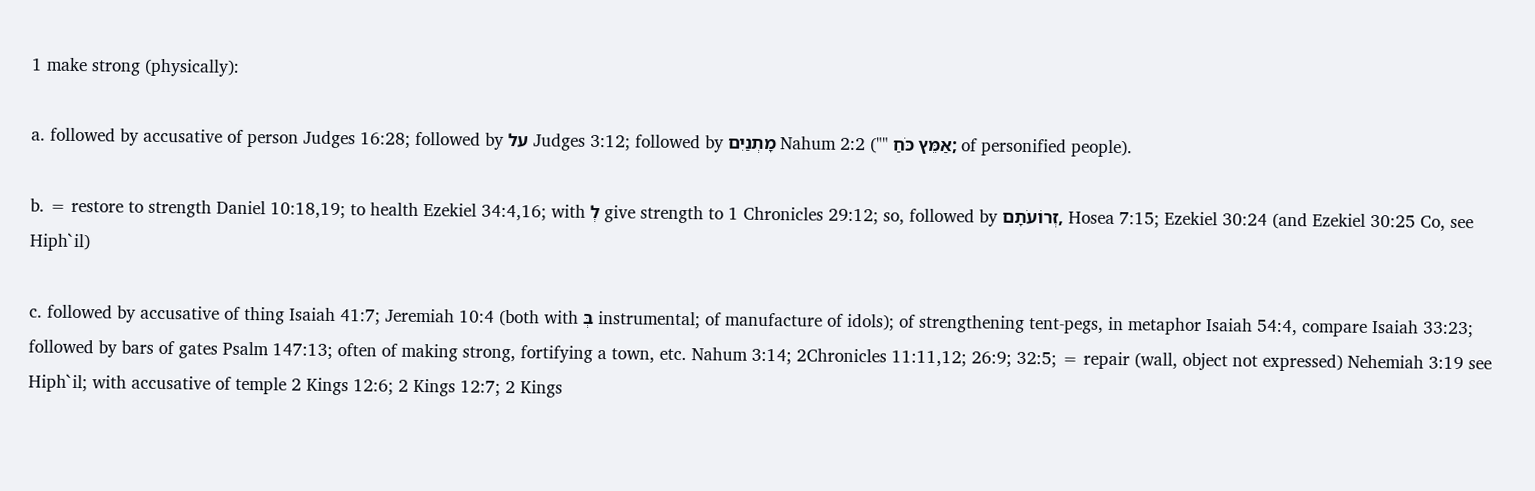1 make strong (physically):

a. followed by accusative of person Judges 16:28; followed by על Judges 3:12; followed by מָתְנַיִם Nahum 2:2 ("" אַמֵּץ כֹּחַ; of personified people).

b. = restore to strength Daniel 10:18,19; to health Ezekiel 34:4,16; with לְ give strength to 1 Chronicles 29:12; so, followed by זְרוֺעֹתָם, Hosea 7:15; Ezekiel 30:24 (and Ezekiel 30:25 Co, see Hiph`il)

c. followed by accusative of thing Isaiah 41:7; Jeremiah 10:4 (both with בְּ instrumental; of manufacture of idols); of strengthening tent-pegs, in metaphor Isaiah 54:4, compare Isaiah 33:23; followed by bars of gates Psalm 147:13; often of making strong, fortifying a town, etc. Nahum 3:14; 2Chronicles 11:11,12; 26:9; 32:5; = repair (wall, object not expressed) Nehemiah 3:19 see Hiph`il; with accusative of temple 2 Kings 12:6; 2 Kings 12:7; 2 Kings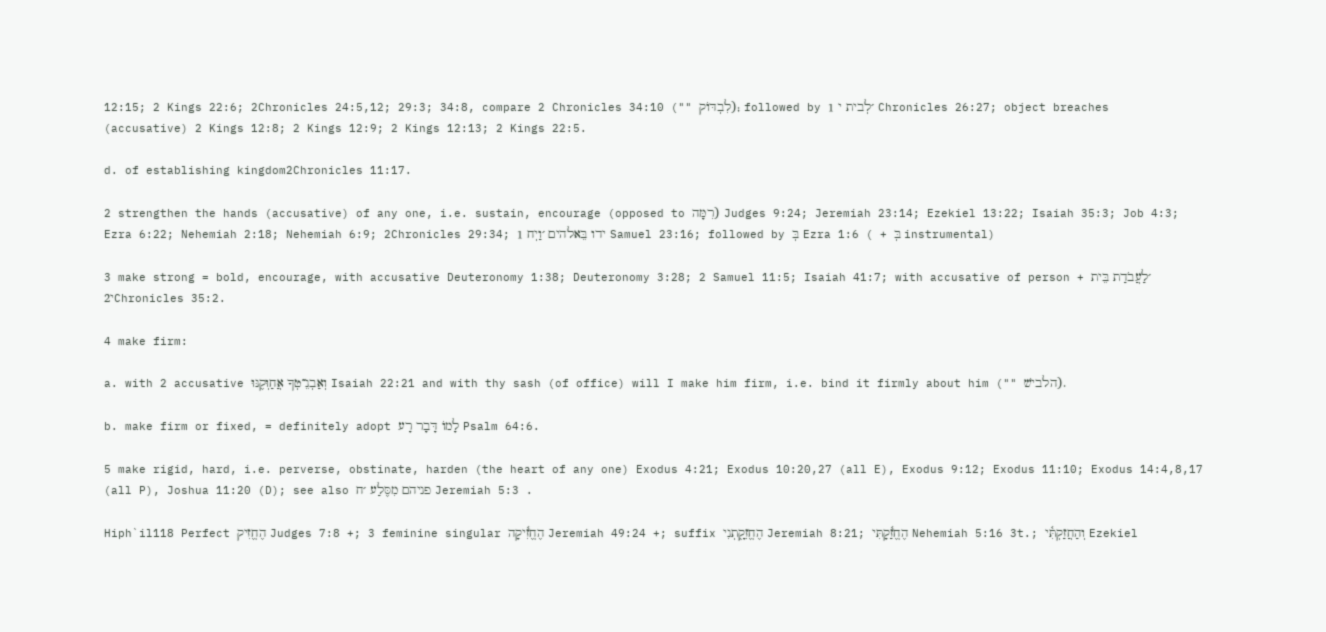12:15; 2 Kings 22:6; 2Chronicles 24:5,12; 29:3; 34:8, compare 2 Chronicles 34:10 ("" לִבְדּוֺק); followed by ׳לְבית י 1 Chronicles 26:27; object breaches (accusative) 2 Kings 12:8; 2 Kings 12:9; 2 Kings 12:13; 2 Kings 22:5.

d. of establishing kingdom2Chronicles 11:17.

2 strengthen the hands (accusative) of any one, i.e. sustain, encourage (opposed to רִמָּה) Judges 9:24; Jeremiah 23:14; Ezekiel 13:22; Isaiah 35:3; Job 4:3; Ezra 6:22; Nehemiah 2:18; Nehemiah 6:9; 2Chronicles 29:34; ידו בֵּאלהים ׳וַיְח 1 Samuel 23:16; followed by בְּ Ezra 1:6 ( + בְּ instrumental)

3 make strong = bold, encourage, with accusative Deuteronomy 1:38; Deuteronomy 3:28; 2 Samuel 11:5; Isaiah 41:7; with accusative of person + ׳לַעֲבֹדַת בֵּית י2Chronicles 35:2.

4 make firm:

a. with 2 accusative וְאַבְנֵ˜טְךָ אֲחַוְּקֶנּוּ Isaiah 22:21 and with thy sash (of office) will I make him firm, i.e. bind it firmly about him ("" הלבישׁ).

b. make firm or fixed, = definitely adopt לָמוֺ דָּבָר רָע Psalm 64:6.

5 make rigid, hard, i.e. perverse, obstinate, harden (the heart of any one) Exodus 4:21; Exodus 10:20,27 (all E), Exodus 9:12; Exodus 11:10; Exodus 14:4,8,17 (all P), Joshua 11:20 (D); see also פניהם מִסֶּלַע ׳ח Jeremiah 5:3 .

Hiph`il118 Perfect הֶחֱזִיק Judges 7:8 +; 3 feminine singular הֶחֱזִ֫יקָה Jeremiah 49:24 +; suffix הֶחֱזִקָ֑תְנִי Jeremiah 8:21; הֶחֱזַ֫קָתִּי Nehemiah 5:16 3t.; וְהַחֲזַקְתִּ֫י Ezekiel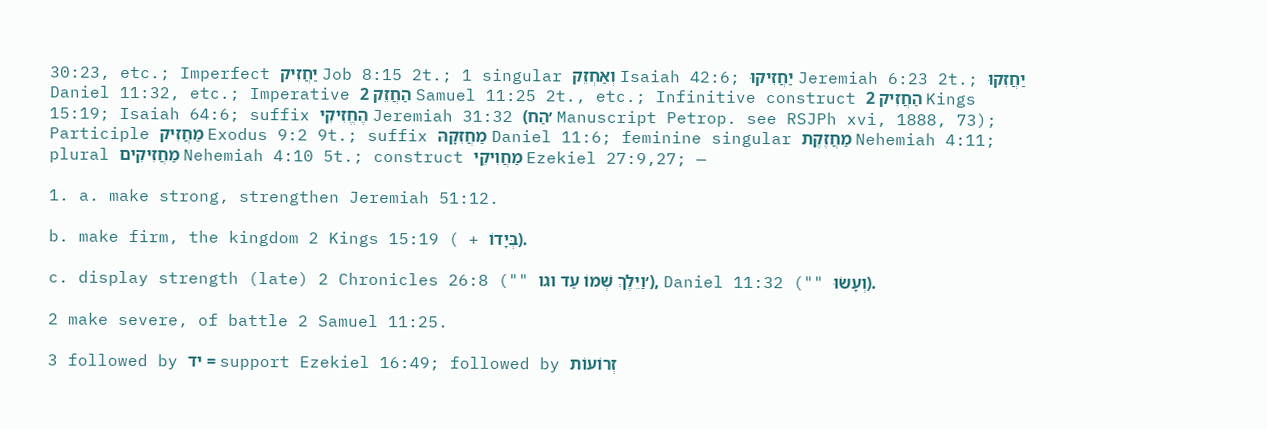30:23, etc.; Imperfect יַחֲזִיק Job 8:15 2t.; 1 singular וְאַחְזֵק Isaiah 42:6; יַחֲזִיקוּ Jeremiah 6:23 2t.; יַחֲזִקוּ Daniel 11:32, etc.; Imperative הַחֲזֵק 2 Samuel 11:25 2t., etc.; Infinitive construct הַחֲזִיק 2 Kings 15:19; Isaiah 64:6; suffix הֶחֱזִיקִי Jeremiah 31:32 (׳הַח Manuscript Petrop. see RSJPh xvi, 1888, 73); Participle מַחֲזִיק Exodus 9:2 9t.; suffix מַחֲזִקָהּ Daniel 11:6; feminine singular מַחֲזֶקֶת Nehemiah 4:11; plural מַחֲזִיקִים Nehemiah 4:10 5t.; construct מַחֲוִיקֵי Ezekiel 27:9,27; —

1. a. make strong, strengthen Jeremiah 51:12.

b. make firm, the kingdom 2 Kings 15:19 ( + בְּיָדוֺ).

c. display strength (late) 2 Chronicles 26:8 ("" ׳וַיֵלֶךְ שְׁמוֺ עַד וגו), Daniel 11:32 ("" וְעָשׂוּ).

2 make severe, of battle 2 Samuel 11:25.

3 followed by יד = support Ezekiel 16:49; followed by זְרוֺעוֺת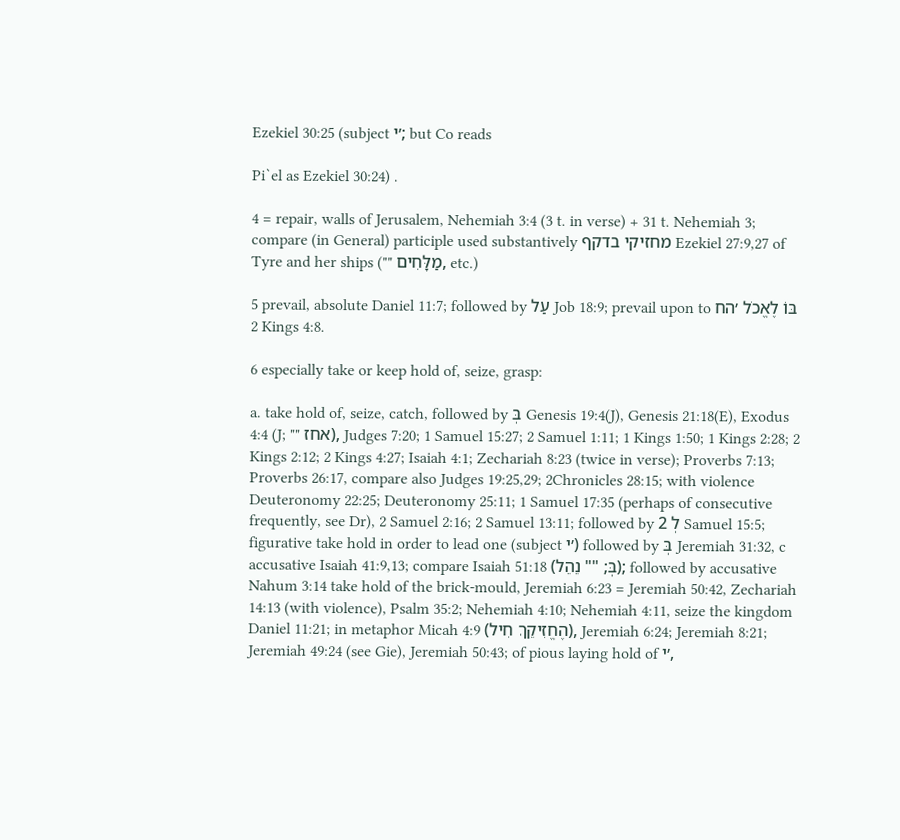Ezekiel 30:25 (subject ׳י; but Co reads

Pi`el as Ezekiel 30:24) .

4 = repair, walls of Jerusalem, Nehemiah 3:4 (3 t. in verse) + 31 t. Nehemiah 3; compare (in General) participle used substantively מחזיקי בדקף Ezekiel 27:9,27 of Tyre and her ships ("" מַלָּחִים, etc.)

5 prevail, absolute Daniel 11:7; followed by עַל Job 18:9; prevail upon to בּוֺ לֶאֱכֹל ׳הח 2 Kings 4:8.

6 especially take or keep hold of, seize, grasp:

a. take hold of, seize, catch, followed by בְּ Genesis 19:4(J), Genesis 21:18(E), Exodus 4:4 (J; "" אחז), Judges 7:20; 1 Samuel 15:27; 2 Samuel 1:11; 1 Kings 1:50; 1 Kings 2:28; 2 Kings 2:12; 2 Kings 4:27; Isaiah 4:1; Zechariah 8:23 (twice in verse); Proverbs 7:13; Proverbs 26:17, compare also Judges 19:25,29; 2Chronicles 28:15; with violence Deuteronomy 22:25; Deuteronomy 25:11; 1 Samuel 17:35 (perhaps of consecutive frequently, see Dr), 2 Samuel 2:16; 2 Samuel 13:11; followed by לְ 2 Samuel 15:5; figurative take hold in order to lead one (subject ׳י) followed by בְּ Jeremiah 31:32, c accusative Isaiah 41:9,13; compare Isaiah 51:18 (בְּ; "" נֵהֵל); followed by accusative Nahum 3:14 take hold of the brick-mould, Jeremiah 6:23 = Jeremiah 50:42, Zechariah 14:13 (with violence), Psalm 35:2; Nehemiah 4:10; Nehemiah 4:11, seize the kingdom Daniel 11:21; in metaphor Micah 4:9 (הֶחֱזִיקֵךְ חִיל), Jeremiah 6:24; Jeremiah 8:21; Jeremiah 49:24 (see Gie), Jeremiah 50:43; of pious laying hold of ׳י,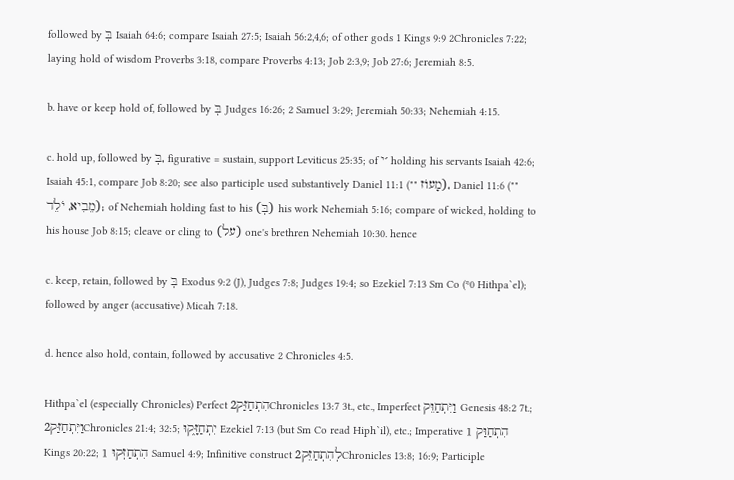followed by בְּ Isaiah 64:6; compare Isaiah 27:5; Isaiah 56:2,4,6; of other gods 1 Kings 9:9 2Chronicles 7:22; laying hold of wisdom Proverbs 3:18, compare Proverbs 4:13; Job 2:3,9; Job 27:6; Jeremiah 8:5.

b. have or keep hold of, followed by בְּ Judges 16:26; 2 Samuel 3:29; Jeremiah 50:33; Nehemiah 4:15.

c. hold up, followed by בְּ, figurative = sustain, support Leviticus 25:35; of ׳י holding his servants Isaiah 42:6; Isaiah 45:1, compare Job 8:20; see also participle used substantively Daniel 11:1 ("" מָעוֺז), Daniel 11:6 ("" מֵבִיא, יֹלֵד); of Nehemiah holding fast to his (בְּ) his work Nehemiah 5:16; compare of wicked, holding to his house Job 8:15; cleave or cling to (על) one's brethren Nehemiah 10:30. hence

c. keep, retain, followed by בְּ Exodus 9:2 (J), Judges 7:8; Judges 19:4; so Ezekiel 7:13 Sm Co (ᵑ0 Hithpa`el); followed by anger (accusative) Micah 7:18.

d. hence also hold, contain, followed by accusative 2 Chronicles 4:5.

Hithpa`el (especially Chronicles) Perfect הִתְחַזַּק2Chronicles 13:7 3t., etc., Imperfect וַיִּתְחַוֵּק Genesis 48:2 7t.; וַיִּתְחַזַּק2Chronicles 21:4; 32:5; יִתְחַזָּ֑קוּ Ezekiel 7:13 (but Sm Co read Hiph`il), etc.; Imperative הִתְחַוַּק 1 Kings 20:22; הִתְחַזְּקוּ 1 Samuel 4:9; Infinitive construct לְהִתְחַזֵּק2Chronicles 13:8; 16:9; Participle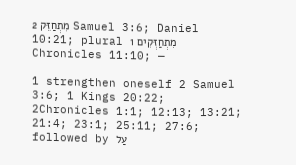מִתְחַזֵּק 2 Samuel 3:6; Daniel 10:21; plural מִתְחַזְּקִים 1 Chronicles 11:10; —

1 strengthen oneself 2 Samuel 3:6; 1 Kings 20:22; 2Chronicles 1:1; 12:13; 13:21; 21:4; 23:1; 25:11; 27:6; followed by עַל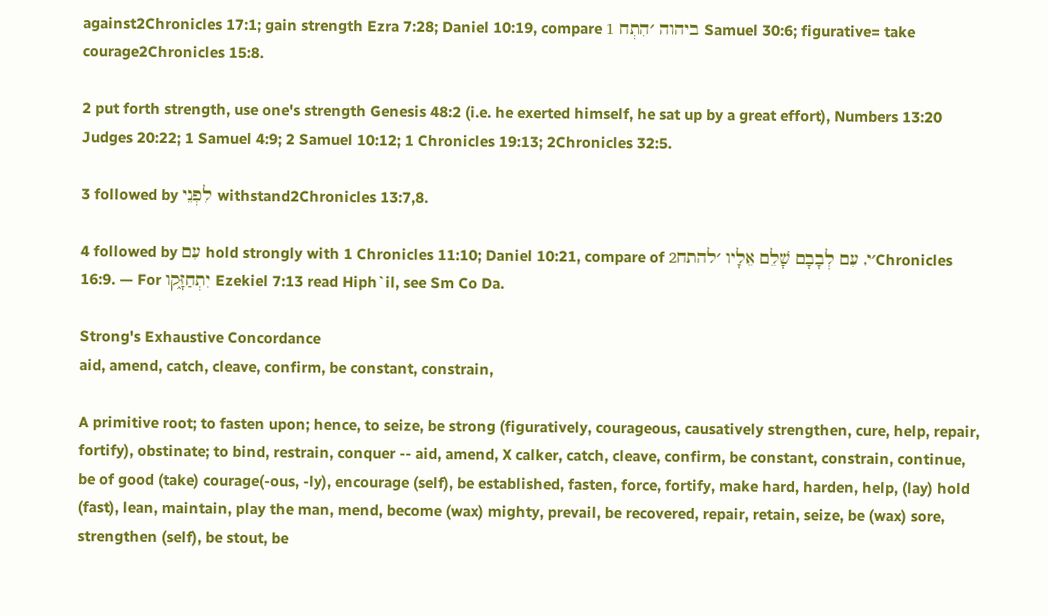against2Chronicles 17:1; gain strength Ezra 7:28; Daniel 10:19, compare ביהוה ׳הִתְח 1 Samuel 30:6; figurative= take courage2Chronicles 15:8.

2 put forth strength, use one's strength Genesis 48:2 (i.e. he exerted himself, he sat up by a great effort), Numbers 13:20 Judges 20:22; 1 Samuel 4:9; 2 Samuel 10:12; 1 Chronicles 19:13; 2Chronicles 32:5.

3 followed by לִפְנֵי withstand2Chronicles 13:7,8.

4 followed by עִם hold strongly with 1 Chronicles 11:10; Daniel 10:21, compare of ׳י, עִם לְבָבָם שָׁלֵם אֵלָיו ׳להתח2Chronicles 16:9. — For יִתְחַזָּ֑קו Ezekiel 7:13 read Hiph`il, see Sm Co Da.

Strong's Exhaustive Concordance
aid, amend, catch, cleave, confirm, be constant, constrain,

A primitive root; to fasten upon; hence, to seize, be strong (figuratively, courageous, causatively strengthen, cure, help, repair, fortify), obstinate; to bind, restrain, conquer -- aid, amend, X calker, catch, cleave, confirm, be constant, constrain, continue, be of good (take) courage(-ous, -ly), encourage (self), be established, fasten, force, fortify, make hard, harden, help, (lay) hold (fast), lean, maintain, play the man, mend, become (wax) mighty, prevail, be recovered, repair, retain, seize, be (wax) sore, strengthen (self), be stout, be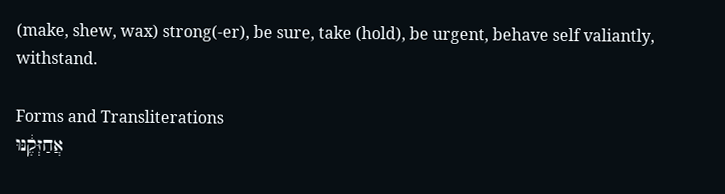(make, shew, wax) strong(-er), be sure, take (hold), be urgent, behave self valiantly, withstand.

Forms and Transliterations
אֲחַזְּקֶ֔נּוּ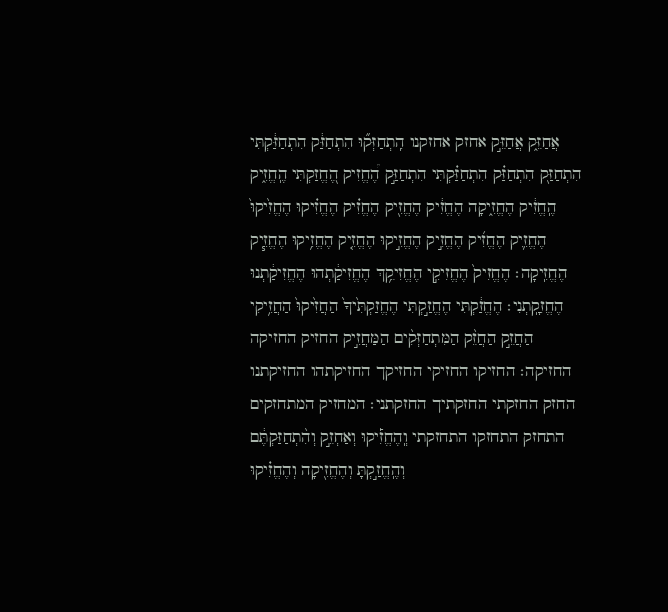אֲחַזֵּ֑ק אֲחַזֵּ֣ק אחזק אחזקנו הִֽתְחַזְּק֞וּ הִתְחַזַּ֔ק הִתְחַזַּ֔קְתִּי הִתְחַזַּ֖ק הִתְחַזַּ֗ק הִתְחַזַּ֗קְתִּי הִתְחַזַּ֣ק הֶ֠חֱזִיק הֶ֭חֱזַקְתִּי הֶֽחֱזִ֑יק הֶֽחֱזִ֔יק הֶחֱזִ֑יקָה הֶחֱזִ֔יק הֶחֱזִ֖יק הֶחֱזִ֗יק הֶחֱזִ֗יקוּ הֶחֱזִ֙יקוּ֙ הֶחֱזִ֛יק הֶחֱזִ֜יק הֶחֱזִ֣יק הֶחֱזִ֣יקוּ הֶחֱזִ֤יק הֶחֱזִ֥יקוּ הֶחֱזִ֧יק הֶחֱזִֽיקָה׃ הֶחֱזִיק֙ הֶחֱזִיקִ֣י הֶחֱזִיקֵ֥ךְ הֶחֱזִיקַ֔תְהוּ הֶחֱזִיקַ֔תְנוּ הֶחֱזִקָֽתְנִי׃ הֶחֱזַ֔קְתִּי הֶחֱזַ֣קְתִּי הֶחֱזַקְתִּ֙יךָ֙ הַחֲזִ֙יקוּ֙ הַחֲזִ֥יקִי הַחֲזֵ֣ק הַחֲזֵ֨ק הַמִּתְחַזְּקִ֨ים הַמַּחֲזִ֣יק החזיק החזיקה החזיקה׃ החזיקו החזיקי החזיקך החזיקתהו החזיקתנו החזק החזקתי החזקתיך החזקתני׃ המחזיק המתחזקים התחזק התחזקו התחזקתי וְֽהֶחֱזִ֡יקוּ וְאַחְזֵ֣ק וְהִ֨תְחַזַּקְתֶּ֔ם וְהֶֽחֱזַ֣קְתָּ וְהֶחֱזִ֖יקָה וְהֶחֱזִ֗יקוּ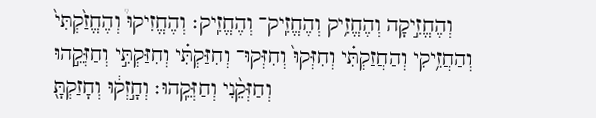וְהֶחֱזִ֣יקָה וְהֶחֱזִ֥יק וְהֶחֱזִֽיק־ וְהֶחֱזִֽיק׃ וְהֶחֱזִיקוּ֩ וְהֶחֱזַ֙קְתִּי֙ וְהַחֲזִ֥יקִי וְהַחֲזַקְתִּ֗י וְחִזְּקוּ֙ וְחִזְּקוּ־ וְחִזַּקְתִּ֗י וְחִזַּקְתִּ֣י וְחַזְּקֵ֣הוּ וְחַזְּקֵ֨נִי וְחַזְּקֵֽהוּ׃ וְחָ֣זְק֔וּ וְחָזַקְתָּ֖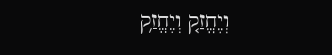וְיֶחֱזַ֤ק וְיֶחֱזַ֥ק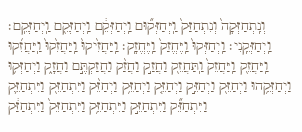וְנִֽתְחַזְּקָה֙ וְנִתְחַזַּק֙ וַֽיְּחַזְּק֞וּם וַֽיְחַזְּקֵ֔ם וַֽיְחַזְּקֵ֖ם וַֽיְחַזְּקֵֽם׃ וַֽיְחַזְּקֵֽנִי׃ וַֽיְחַזְּקוּ֙ וַֽיֶּחֱזַק֙ וַֽיֶּחֱזָֽק׃ וַֽיַּחֲזִ֙יקוּ֙ וַֽיַּחֲזִ֙קוּ֙ וַֽיַּחֲזִ֜קוּ וַֽיַּחֲזֵ֖ק וַֽיַּחֲזֵק֙ וַֽתַּחֲזֵ֖ק וַחֲזַ֣ק וַחֲזַ֨ק וַחֲזַקְתֶּ֣ם וַחֲזָ֑ק וַיְחַזְּק֥וּ וַיְחַזְּקֵ֥הוּ וַיְחַזֵּ֖ק וַיְחַזֵּ֣ק וַיְחַזֵּ֤ק וַיְחַזֵּ֥ק וַיְחַזֵּ֨ק וַיִּתְחַזֵּ֖ק וַיִּתְחַזֵּ֛ק וַיִּתְחַזֵּ֞ק וַיִּתְחַזֵּ֣ק וַיִּתְחַזֵּ֥ק וַיִּתְחַזֵּק֙ וַיִּתְחַזַּ֔ק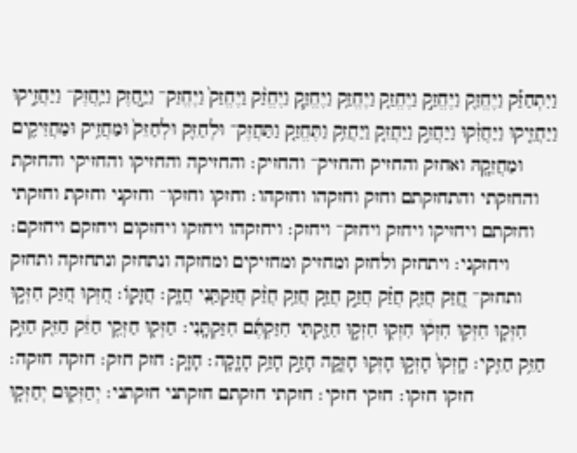וַיִּתְחַזַּ֡ק וַיֶּחֱזַ֖ק וַיֶּחֱזַ֣ק וַיֶּחֱזַ֤ק וַיֶּחֱזַ֥ק וַיֶּחֱזַ֧ק וַיֶּחֱזַ֨ק וַיֶּחֱזַק֙ וַיֶּחֱזַק־ וַיַּ֣חֲזֶק וַיַּֽחֲזֶק־ וַיַּחֲזִ֣יקוּ וַיַּחֲזִ֤יקוּ וַיַּחֲזִ֨קוּ וַיַּחֲזֵ֣ק וַיַּחֲזֵ֤ק וַיַּחֲזֵ֥ק וַתֶּחֱזַ֤ק וַתַּחֲזֶק־ וּלְחַזֵּ֖ק וּלְחַזֵּק֙ וּמַחֲזִ֥יק וּמַחֲזִיקִ֖ים וּמַחֲזִקָ֖הּ ואחזק והחזיק והחזיק־ והחזיק׃ והחזיקה והחזיקו והחזיקי והחזקת והחזקתי והתחזקתם וחזק וחזקהו וחזקהו׃ וחזקו וחזקו־ וחזקני וחזקת וחזקתי וחזקתם ויחזיקו ויחזק ויחזק־ ויחזק׃ ויחזקהו ויחזקו ויחזקום ויחזקם ויחזקם׃ ויחזקני׃ ויתחזק ולחזק ומחזיק ומחזיקים ומחזקה ונתחזק ונתחזקה ותחזק ותחזק־ חֲ֭זַק חֲזַ֖ק חֲזַ֗ק חֲזַ֣ק חֲזַ֤ק חֲזַ֥ק חֲזַ֨ק חֲזַקְתַּ֖נִי חֲזָֽק׃ חֲזָקֽוֹ׃ חִ֭זְקוּ חִ֭זַּק חִזְּק֣וּ חִזְּק֤וּ חִזְּק֥וּ חִזְק֔וּ חִזְק֖וּ חִזְק֣וּ חִזַּ֖קְתִּי חִזַּקְתֶּ֜ם חִזַּקְתָּֽנִי׃ חַזְּק֖וּ חַזְּקִ֖י חַזֵּ֔ק חַזֵּ֖ק חַזֵּ֣ק חַזֵּ֥ק חַזֵּֽקִי׃ חָֽזְקוּ֙ חָזְק֣וּ חָזְק֥וּ חָזְקָ֥ה חָזַ֣ק חָזַ֥ק חָזָֽקָה׃ חָזָֽק׃ חזק חזק׃ חזקה חזקה׃ חזקו חזקו׃ חזקי חזקי׃ חזקתי חזקתם חזקתני חזקתני׃ יְחַזְּק֖וּם יְחַזְּק֤וּ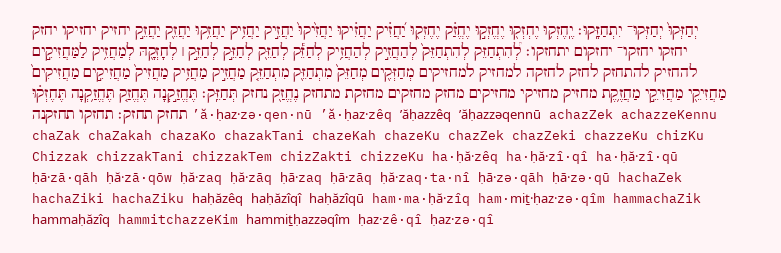יְחַזְּקוּ֙ יְחַזְּקוּ־ יִתְחַזָּֽקוּ׃ יֶֽחֶזְק֥וּ יֶחְזְק֖וּ יֶחֱזְק֣וּ יֶחֱזַ֗ק יֶחֶזְק֖וּ יַ֝חֲזִ֗יק יַחֲזִ֗יקוּ יַחֲזִ֙יקוּ֙ יַחֲזִ֣יק יַחֲזִ֥יק יַחֲזִ֥קוּ יַחֲזֵ֖ק יַחֲזֵ֣ק יחזיק יחזיקו יחזק יחזקו יחזקו־ יחזקום יתחזקו׃ לְ֠הִתְחַזֵּק לְהִתְחַזֵּק֙ לְהַחֲזִ֣יק לְהַחֲזִ֥יק לְחַזֵּ֕ק לְחַזֵּ֖ק לְחַזֵּ֣ק לְחַזֵּ֣ק ׀ לְחָזְקָ֖הּ לְמַחֲזִ֥יק לַמַּחֲזִיקִ֣ים להחזיק להתחזק לחזק לחזקה למחזיק למחזיקים מְחַזְּקִ֖ים מְחַזֵּק֙ מִתְחַזֵּ֖ק מִתְחַזֵּ֤ק מַחֲזִ֣יק מַחֲזִ֥יק מַחֲזִיק֙ מַחֲזִיקִ֣ים מַחֲזִיקִים֙ מַחֲזִיקֵ֖י מַחֲזִיקֵ֣י מַחֲזֶ֥קֶת מחזיק מחזיקי מחזיקים מחזק מחזקים מחזקת מתחזק נֶחֱזַ֖ק נחזק תְּחַזֵּֽק׃ תֶּחֱזַ֣קְנָה תֶּחֱזַ֤ק תֶּחֱזַ֥קְנָה תֶּחֶזְק֗וּ תחזק תחזק׃ תחזקו תחזקנה ’ă·ḥaz·zə·qen·nū ’ă·ḥaz·zêq ’ăḥazzêq ’ăḥazzəqennū achazZek achazzeKennu chaZak chaZakah chazaKo chazakTani chazeKah chazeKu chazZek chazZeki chazzeKu chizKu Chizzak chizzakTani chizzakTem chizZakti chizzeKu ha·ḥă·zêq ha·ḥă·zî·qî ha·ḥă·zî·qū ḥā·zā·qāh ḥă·zā·qōw ḥă·zaq ḥă·zāq ḥā·zaq ḥā·zāq ḥă·zaq·ta·nî ḥā·zə·qāh ḥā·zə·qū hachaZek hachaZiki hachaZiku haḥăzêq haḥăzîqî haḥăzîqū ham·ma·ḥă·zîq ham·miṯ·ḥaz·zə·qîm hammachaZik hammaḥăzîq hammitchazzeKim hammiṯḥazzəqîm ḥaz·zê·qî ḥaz·zə·qî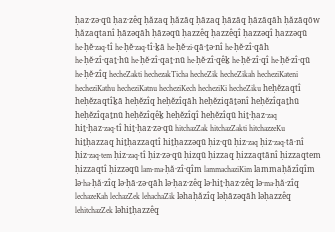ḥaz·zə·qū ḥaz·zêq ḥăzaq ḥăzāq ḥāzaq ḥāzāq ḥāzāqāh ḥăzāqōw ḥăzaqtanî ḥāzəqāh ḥāzəqū ḥazzêq ḥazzêqî ḥazzəqî ḥazzəqū he·ḥĕ·zaq·tî he·ḥĕ·zaq·tî·ḵā he·ḥĕ·zi·qā·ṯə·nî he·ḥĕ·zî·qāh he·ḥĕ·zî·qaṯ·hū he·ḥĕ·zî·qaṯ·nū he·ḥĕ·zî·qêḵ he·ḥĕ·zî·qî he·ḥĕ·zî·qū he·ḥĕ·zîq hecheZakti hechezakTicha hecheZik hecheZikah hecheziKateni hecheziKathu hecheziKatnu hecheziKech hecheziKi hecheZiku heḥĕzaqtî heḥĕzaqtîḵā heḥĕzîq heḥĕzîqāh heḥĕziqāṯənî heḥĕzîqaṯhū heḥĕzîqaṯnū heḥĕzîqêḵ heḥĕzîqî heḥĕzîqū hiṯ·ḥaz·zaq hiṯ·ḥaz·zaq·tî hiṯ·ḥaz·zə·qū hitchazZak hitchazZakti hitchazzeKu hiṯḥazzaq hiṯḥazzaqtî hiṯḥazzəqū ḥiz·qū ḥiz·zaq ḥiz·zaq·tā·nî ḥiz·zaq·tem ḥiz·zaq·tî ḥiz·zə·qū ḥizqū ḥizzaq ḥizzaqtānî ḥizzaqtem ḥizzaqtî ḥizzəqū lam·ma·ḥă·zî·qîm lammachaziKim lammaḥăzîqîm lə·ha·ḥă·zîq lə·ḥā·zə·qāh lə·ḥaz·zêq lə·hiṯ·ḥaz·zêq lə·ma·ḥă·zîq lechazeKah lechazZek lehachaZik ləhaḥăzîq ləḥāzəqāh ləḥazzêq lehitchazZek ləhiṯḥazzêq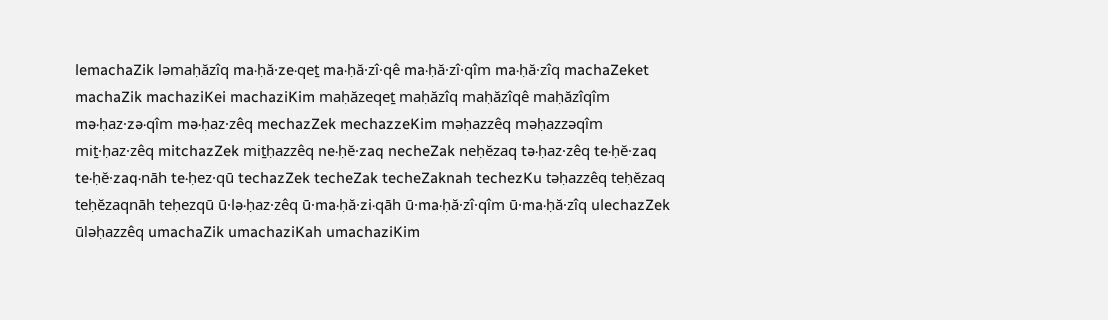lemachaZik ləmaḥăzîq ma·ḥă·ze·qeṯ ma·ḥă·zî·qê ma·ḥă·zî·qîm ma·ḥă·zîq machaZeket machaZik machaziKei machaziKim maḥăzeqeṯ maḥăzîq maḥăzîqê maḥăzîqîm mə·ḥaz·zə·qîm mə·ḥaz·zêq mechazZek mechazzeKim məḥazzêq məḥazzəqîm miṯ·ḥaz·zêq mitchazZek miṯḥazzêq ne·ḥĕ·zaq necheZak neḥĕzaq tə·ḥaz·zêq te·ḥĕ·zaq te·ḥĕ·zaq·nāh te·ḥez·qū techazZek techeZak techeZaknah techezKu təḥazzêq teḥĕzaq teḥĕzaqnāh teḥezqū ū·lə·ḥaz·zêq ū·ma·ḥă·zi·qāh ū·ma·ḥă·zî·qîm ū·ma·ḥă·zîq ulechazZek ūləḥazzêq umachaZik umachaziKah umachaziKim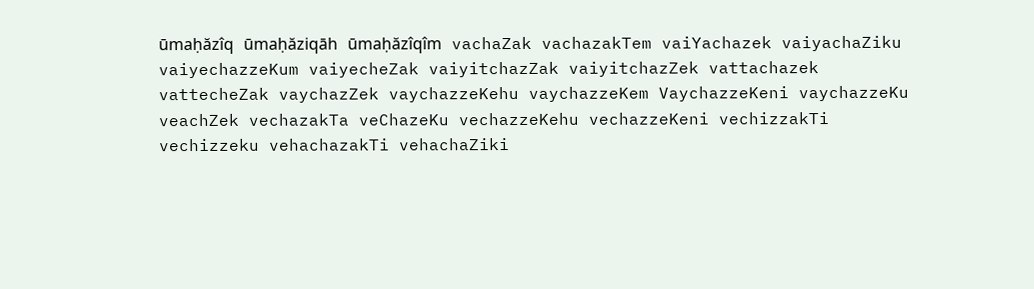ūmaḥăzîq ūmaḥăziqāh ūmaḥăzîqîm vachaZak vachazakTem vaiYachazek vaiyachaZiku vaiyechazzeKum vaiyecheZak vaiyitchazZak vaiyitchazZek vattachazek vattecheZak vaychazZek vaychazzeKehu vaychazzeKem VaychazzeKeni vaychazzeKu veachZek vechazakTa veChazeKu vechazzeKehu vechazzeKeni vechizzakTi vechizzeku vehachazakTi vehachaZiki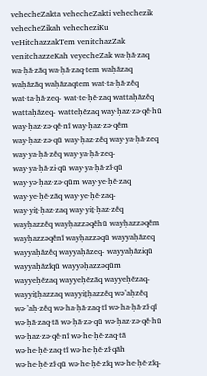vehecheZakta vehecheZakti vehechezik vehecheZikah vehecheziKu veHitchazzakTem venitchazZak venitchazzeKah veyecheZak wa·ḥă·zaq wa·ḥă·zāq wa·ḥă·zaq·tem waḥăzaq waḥăzāq waḥăzaqtem wat·ta·ḥă·zêq wat·ta·ḥă·zeq- wat·te·ḥĕ·zaq wattaḥăzêq wattaḥăzeq- watteḥĕzaq way·ḥaz·zə·qê·hū way·ḥaz·zə·qê·nî way·ḥaz·zə·qêm way·ḥaz·zə·qū way·ḥaz·zêq way·ya·ḥă·zeq way·ya·ḥă·zêq way·ya·ḥă·zeq- way·ya·ḥă·zi·qū way·ya·ḥă·zî·qū way·yə·ḥaz·zə·qūm way·ye·ḥĕ·zaq way·ye·ḥĕ·zāq way·ye·ḥĕ·zaq- way·yiṯ·ḥaz·zaq way·yiṯ·ḥaz·zêq wayḥazzêq wayḥazzəqêhū wayḥazzəqêm wayḥazzəqênî wayḥazzəqū wayyaḥăzeq wayyaḥăzêq wayyaḥăzeq- wayyaḥăziqū wayyaḥăzîqū wayyəḥazzəqūm wayyeḥĕzaq wayyeḥĕzāq wayyeḥĕzaq- wayyiṯḥazzaq wayyiṯḥazzêq wə’aḥzêq wə·’aḥ·zêq wə·ha·ḥă·zaq·tî wə·ha·ḥă·zî·qî wə·ḥā·zaq·tā wə·ḥā·zə·qū wə·ḥaz·zə·qê·hū wə·ḥaz·zə·qê·nî wə·he·ḥĕ·zaq·tā wə·he·ḥĕ·zaq·tî wə·he·ḥĕ·zî·qāh wə·he·ḥĕ·zî·qū wə·he·ḥĕ·zîq wə·he·ḥĕ·zîq-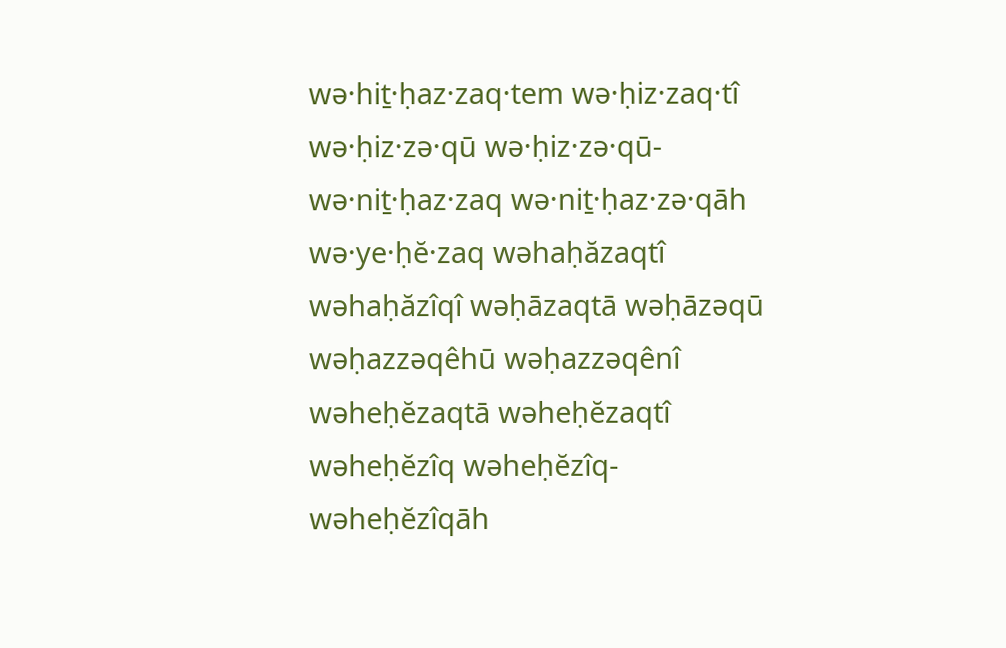wə·hiṯ·ḥaz·zaq·tem wə·ḥiz·zaq·tî wə·ḥiz·zə·qū wə·ḥiz·zə·qū- wə·niṯ·ḥaz·zaq wə·niṯ·ḥaz·zə·qāh wə·ye·ḥĕ·zaq wəhaḥăzaqtî wəhaḥăzîqî wəḥāzaqtā wəḥāzəqū wəḥazzəqêhū wəḥazzəqênî wəheḥĕzaqtā wəheḥĕzaqtî wəheḥĕzîq wəheḥĕzîq- wəheḥĕzîqāh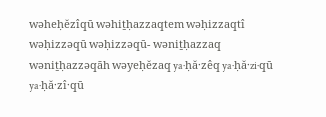wəheḥĕzîqū wəhiṯḥazzaqtem wəḥizzaqtî wəḥizzəqū wəḥizzəqū- wəniṯḥazzaq wəniṯḥazzəqāh wəyeḥĕzaq ya·ḥă·zêq ya·ḥă·zi·qū ya·ḥă·zî·qū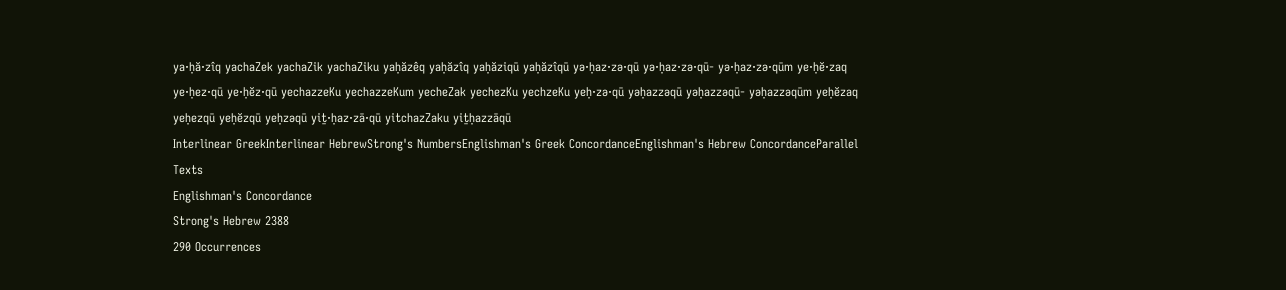ya·ḥă·zîq yachaZek yachaZik yachaZiku yaḥăzêq yaḥăzîq yaḥăziqū yaḥăzîqū yə·ḥaz·zə·qū yə·ḥaz·zə·qū- yə·ḥaz·zə·qūm ye·ḥĕ·zaq ye·ḥez·qū ye·ḥĕz·qū yechazzeKu yechazzeKum yecheZak yechezKu yechzeKu yeḥ·zə·qū yəḥazzəqū yəḥazzəqū- yəḥazzəqūm yeḥĕzaq yeḥezqū yeḥĕzqū yeḥzəqū yiṯ·ḥaz·zā·qū yitchazZaku yiṯḥazzāqū
Interlinear GreekInterlinear HebrewStrong's NumbersEnglishman's Greek ConcordanceEnglishman's Hebrew ConcordanceParallel Texts
Englishman's Concordance
Strong's Hebrew 2388
290 Occurrences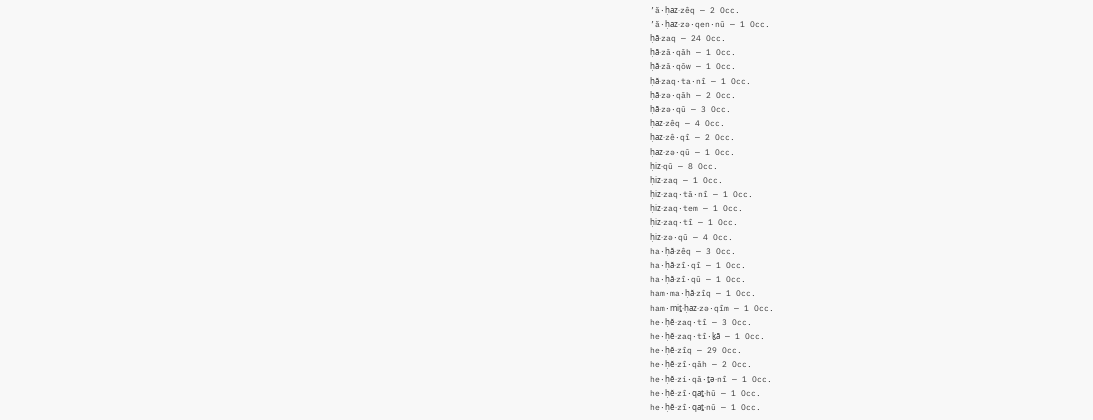’ă·ḥaz·zêq — 2 Occ.
’ă·ḥaz·zə·qen·nū — 1 Occ.
ḥā·zaq — 24 Occ.
ḥā·zā·qāh — 1 Occ.
ḥă·zā·qōw — 1 Occ.
ḥă·zaq·ta·nî — 1 Occ.
ḥā·zə·qāh — 2 Occ.
ḥā·zə·qū — 3 Occ.
ḥaz·zêq — 4 Occ.
ḥaz·zê·qî — 2 Occ.
ḥaz·zə·qū — 1 Occ.
ḥiz·qū — 8 Occ.
ḥiz·zaq — 1 Occ.
ḥiz·zaq·tā·nî — 1 Occ.
ḥiz·zaq·tem — 1 Occ.
ḥiz·zaq·tî — 1 Occ.
ḥiz·zə·qū — 4 Occ.
ha·ḥă·zêq — 3 Occ.
ha·ḥă·zî·qî — 1 Occ.
ha·ḥă·zî·qū — 1 Occ.
ham·ma·ḥă·zîq — 1 Occ.
ham·miṯ·ḥaz·zə·qîm — 1 Occ.
he·ḥĕ·zaq·tî — 3 Occ.
he·ḥĕ·zaq·tî·ḵā — 1 Occ.
he·ḥĕ·zîq — 29 Occ.
he·ḥĕ·zî·qāh — 2 Occ.
he·ḥĕ·zi·qā·ṯə·nî — 1 Occ.
he·ḥĕ·zî·qaṯ·hū — 1 Occ.
he·ḥĕ·zî·qaṯ·nū — 1 Occ.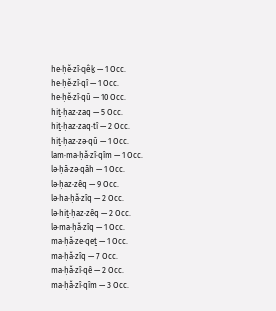he·ḥĕ·zî·qêḵ — 1 Occ.
he·ḥĕ·zî·qî — 1 Occ.
he·ḥĕ·zî·qū — 10 Occ.
hiṯ·ḥaz·zaq — 5 Occ.
hiṯ·ḥaz·zaq·tî — 2 Occ.
hiṯ·ḥaz·zə·qū — 1 Occ.
lam·ma·ḥă·zî·qîm — 1 Occ.
lə·ḥā·zə·qāh — 1 Occ.
lə·ḥaz·zêq — 9 Occ.
lə·ha·ḥă·zîq — 2 Occ.
lə·hiṯ·ḥaz·zêq — 2 Occ.
lə·ma·ḥă·zîq — 1 Occ.
ma·ḥă·ze·qeṯ — 1 Occ.
ma·ḥă·zîq — 7 Occ.
ma·ḥă·zî·qê — 2 Occ.
ma·ḥă·zî·qîm — 3 Occ.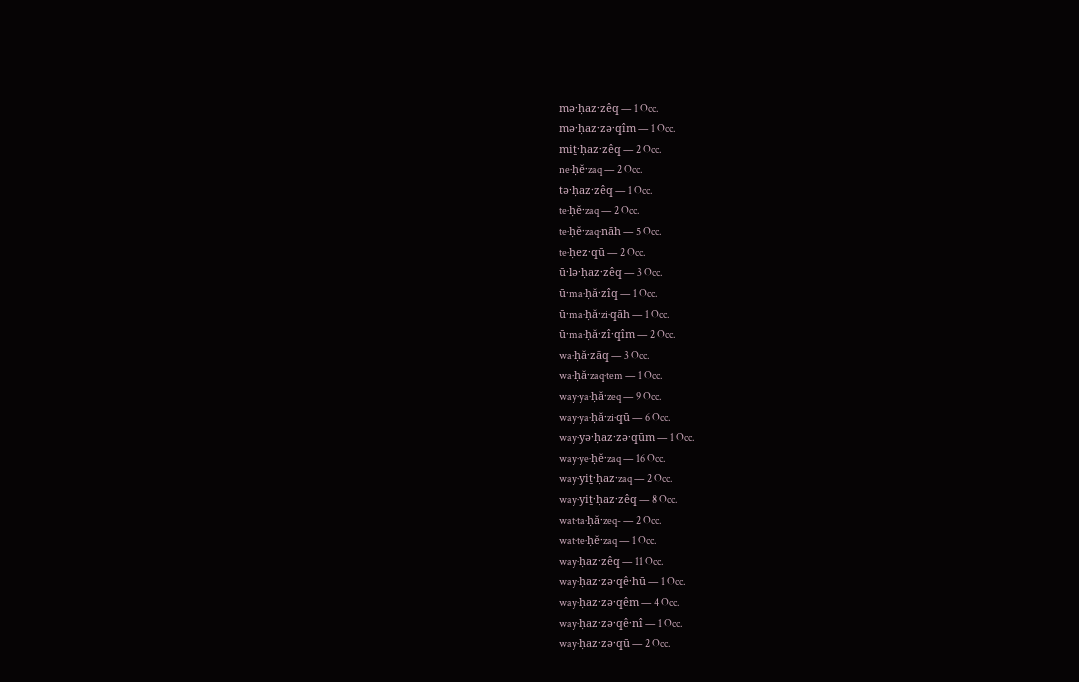mə·ḥaz·zêq — 1 Occ.
mə·ḥaz·zə·qîm — 1 Occ.
miṯ·ḥaz·zêq — 2 Occ.
ne·ḥĕ·zaq — 2 Occ.
tə·ḥaz·zêq — 1 Occ.
te·ḥĕ·zaq — 2 Occ.
te·ḥĕ·zaq·nāh — 5 Occ.
te·ḥez·qū — 2 Occ.
ū·lə·ḥaz·zêq — 3 Occ.
ū·ma·ḥă·zîq — 1 Occ.
ū·ma·ḥă·zi·qāh — 1 Occ.
ū·ma·ḥă·zî·qîm — 2 Occ.
wa·ḥă·zāq — 3 Occ.
wa·ḥă·zaq·tem — 1 Occ.
way·ya·ḥă·zeq — 9 Occ.
way·ya·ḥă·zi·qū — 6 Occ.
way·yə·ḥaz·zə·qūm — 1 Occ.
way·ye·ḥĕ·zaq — 16 Occ.
way·yiṯ·ḥaz·zaq — 2 Occ.
way·yiṯ·ḥaz·zêq — 8 Occ.
wat·ta·ḥă·zeq- — 2 Occ.
wat·te·ḥĕ·zaq — 1 Occ.
way·ḥaz·zêq — 11 Occ.
way·ḥaz·zə·qê·hū — 1 Occ.
way·ḥaz·zə·qêm — 4 Occ.
way·ḥaz·zə·qê·nî — 1 Occ.
way·ḥaz·zə·qū — 2 Occ.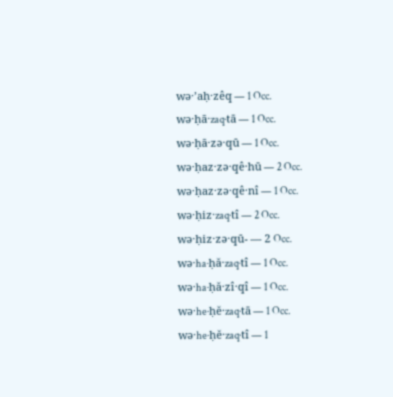wə·’aḥ·zêq — 1 Occ.
wə·ḥā·zaq·tā — 1 Occ.
wə·ḥā·zə·qū — 1 Occ.
wə·ḥaz·zə·qê·hū — 2 Occ.
wə·ḥaz·zə·qê·nî — 1 Occ.
wə·ḥiz·zaq·tî — 2 Occ.
wə·ḥiz·zə·qū- — 2 Occ.
wə·ha·ḥă·zaq·tî — 1 Occ.
wə·ha·ḥă·zî·qî — 1 Occ.
wə·he·ḥĕ·zaq·tā — 1 Occ.
wə·he·ḥĕ·zaq·tî — 1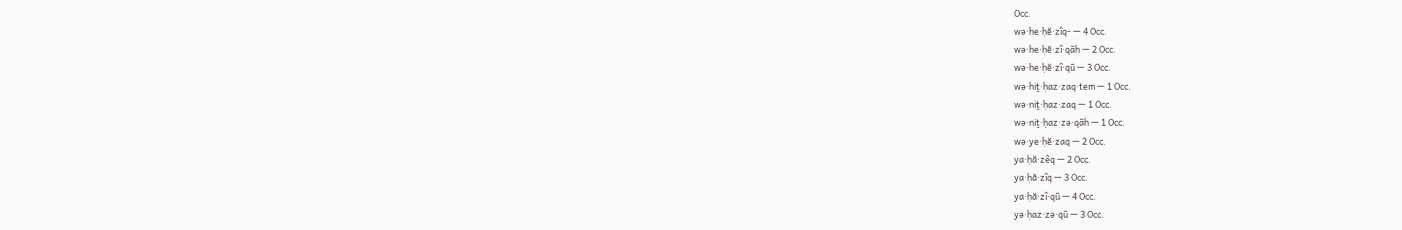Occ.
wə·he·ḥĕ·zîq- — 4 Occ.
wə·he·ḥĕ·zî·qāh — 2 Occ.
wə·he·ḥĕ·zî·qū — 3 Occ.
wə·hiṯ·ḥaz·zaq·tem — 1 Occ.
wə·niṯ·ḥaz·zaq — 1 Occ.
wə·niṯ·ḥaz·zə·qāh — 1 Occ.
wə·ye·ḥĕ·zaq — 2 Occ.
ya·ḥă·zêq — 2 Occ.
ya·ḥă·zîq — 3 Occ.
ya·ḥă·zî·qū — 4 Occ.
yə·ḥaz·zə·qū — 3 Occ.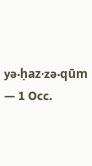yə·ḥaz·zə·qūm — 1 Occ.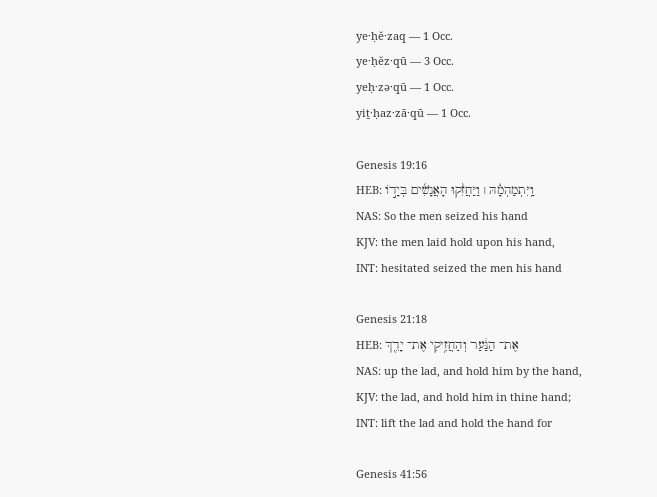ye·ḥĕ·zaq — 1 Occ.
ye·ḥĕz·qū — 3 Occ.
yeḥ·zə·qū — 1 Occ.
yiṯ·ḥaz·zā·qū — 1 Occ.

Genesis 19:16
HEB: וַֽיִּתְמַהְמָ֓הּ ׀ וַיַּחֲזִ֨קוּ הָאֲנָשִׁ֜ים בְּיָד֣וֹ
NAS: So the men seized his hand
KJV: the men laid hold upon his hand,
INT: hesitated seized the men his hand

Genesis 21:18
HEB: אֶת־ הַנַּ֔עַר וְהַחֲזִ֥יקִי אֶת־ יָדֵ֖ךְ
NAS: up the lad, and hold him by the hand,
KJV: the lad, and hold him in thine hand;
INT: lift the lad and hold the hand for

Genesis 41:56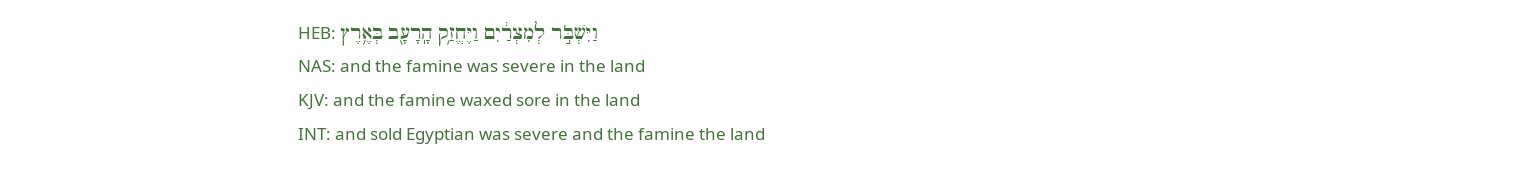HEB: וַיִּשְׁבֹּ֣ר לְמִצְרַ֔יִם וַיֶּחֱזַ֥ק הָֽרָעָ֖ב בְּאֶ֥רֶץ
NAS: and the famine was severe in the land
KJV: and the famine waxed sore in the land
INT: and sold Egyptian was severe and the famine the land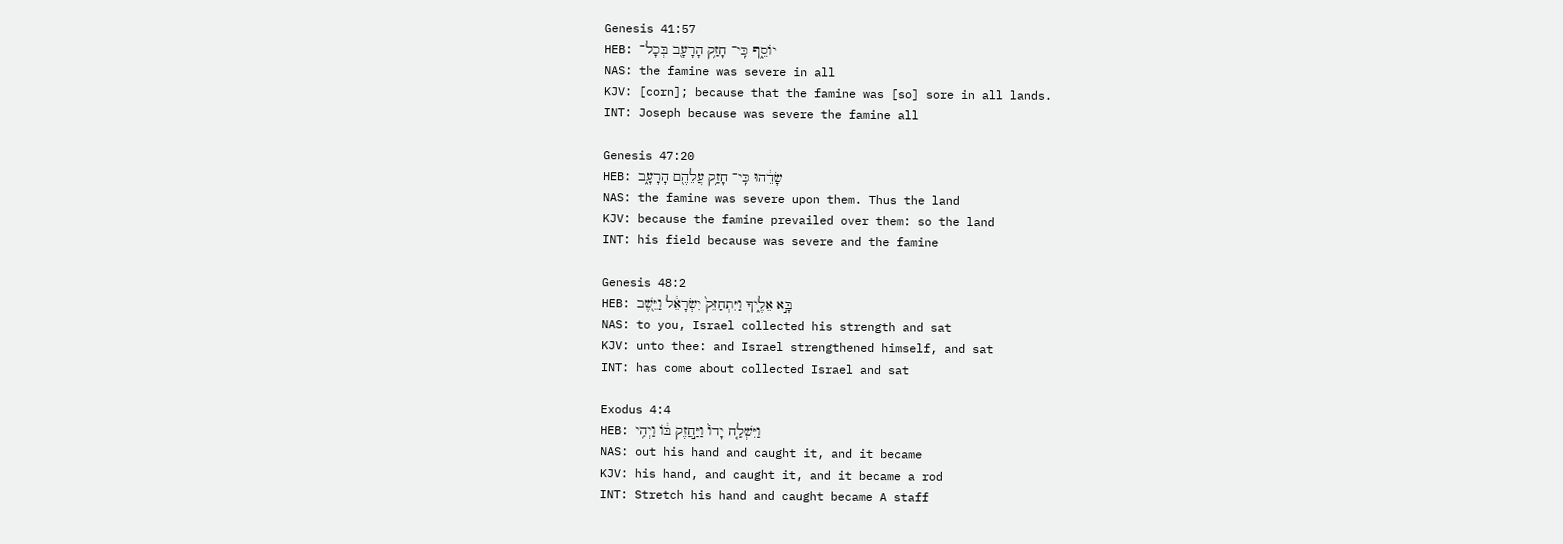Genesis 41:57
HEB: יוֹסֵ֑ף כִּֽי־ חָזַ֥ק הָרָעָ֖ב בְּכָל־
NAS: the famine was severe in all
KJV: [corn]; because that the famine was [so] sore in all lands.
INT: Joseph because was severe the famine all

Genesis 47:20
HEB: שָׂדֵ֔הוּ כִּֽי־ חָזַ֥ק עֲלֵהֶ֖ם הָרָעָ֑ב
NAS: the famine was severe upon them. Thus the land
KJV: because the famine prevailed over them: so the land
INT: his field because was severe and the famine

Genesis 48:2
HEB: בָּ֣א אֵלֶ֑יךָ וַיִּתְחַזֵּק֙ יִשְׂרָאֵ֔ל וַיֵּ֖שֶׁב
NAS: to you, Israel collected his strength and sat
KJV: unto thee: and Israel strengthened himself, and sat
INT: has come about collected Israel and sat

Exodus 4:4
HEB: וַיִּשְׁלַ֤ח יָדוֹ֙ וַיַּ֣חֲזֶק בּ֔וֹ וַיְהִ֥י
NAS: out his hand and caught it, and it became
KJV: his hand, and caught it, and it became a rod
INT: Stretch his hand and caught became A staff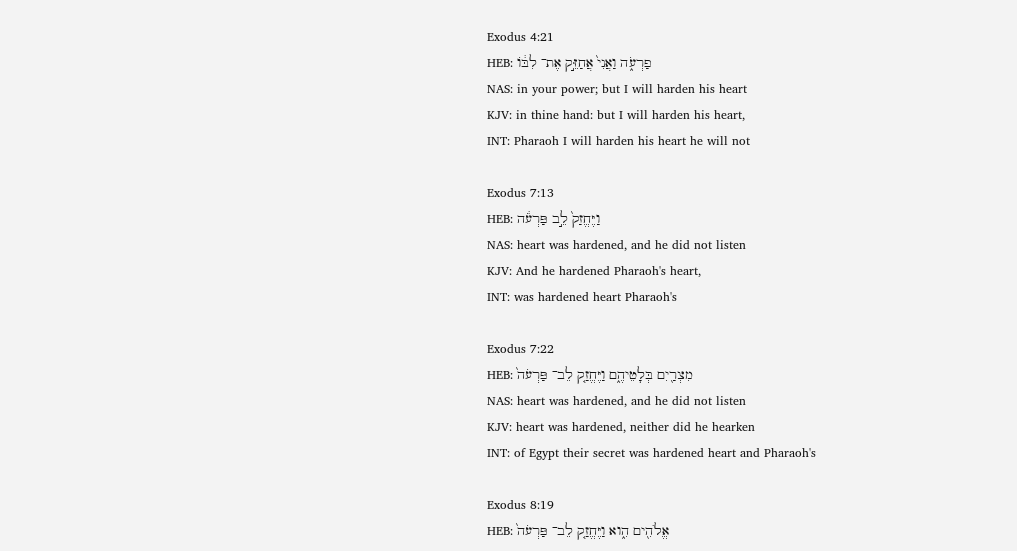Exodus 4:21
HEB: פַרְעֹ֑ה וַאֲנִי֙ אֲחַזֵּ֣ק אֶת־ לִבּ֔וֹ
NAS: in your power; but I will harden his heart
KJV: in thine hand: but I will harden his heart,
INT: Pharaoh I will harden his heart he will not

Exodus 7:13
HEB: וַיֶּחֱזַק֙ לֵ֣ב פַּרְעֹ֔ה
NAS: heart was hardened, and he did not listen
KJV: And he hardened Pharaoh's heart,
INT: was hardened heart Pharaoh's

Exodus 7:22
HEB: מִצְרַ֖יִם בְּלָטֵיהֶ֑ם וַיֶּחֱזַ֤ק לֵב־ פַּרְעֹה֙
NAS: heart was hardened, and he did not listen
KJV: heart was hardened, neither did he hearken
INT: of Egypt their secret was hardened heart and Pharaoh's

Exodus 8:19
HEB: אֱלֹהִ֖ים הִ֑וא וַיֶּחֱזַ֤ק לֵב־ פַּרְעֹה֙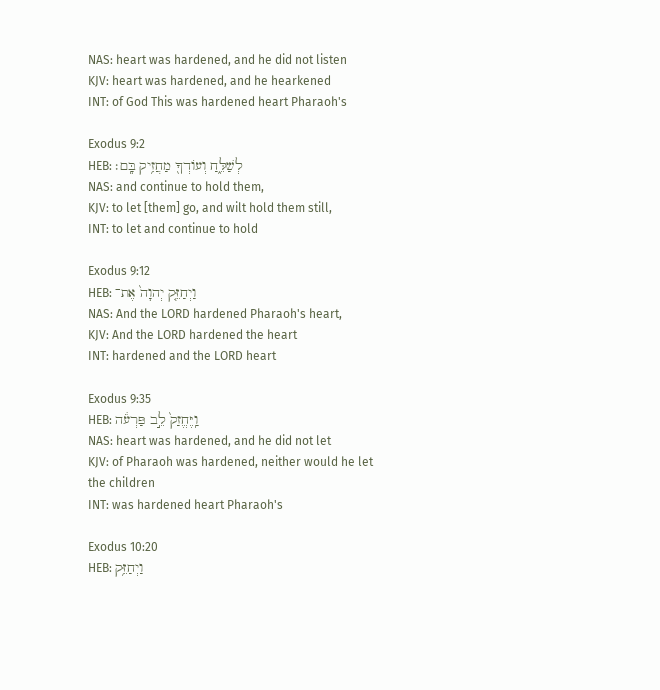NAS: heart was hardened, and he did not listen
KJV: heart was hardened, and he hearkened
INT: of God This was hardened heart Pharaoh's

Exodus 9:2
HEB: לְשַׁלֵּ֑חַ וְעוֹדְךָ֖ מַחֲזִ֥יק בָּֽם׃
NAS: and continue to hold them,
KJV: to let [them] go, and wilt hold them still,
INT: to let and continue to hold

Exodus 9:12
HEB: וַיְחַזֵּ֤ק יְהוָה֙ אֶת־
NAS: And the LORD hardened Pharaoh's heart,
KJV: And the LORD hardened the heart
INT: hardened and the LORD heart

Exodus 9:35
HEB: וַֽיֶּחֱזַק֙ לֵ֣ב פַּרְעֹ֔ה
NAS: heart was hardened, and he did not let
KJV: of Pharaoh was hardened, neither would he let the children
INT: was hardened heart Pharaoh's

Exodus 10:20
HEB: וַיְחַזֵּ֥ק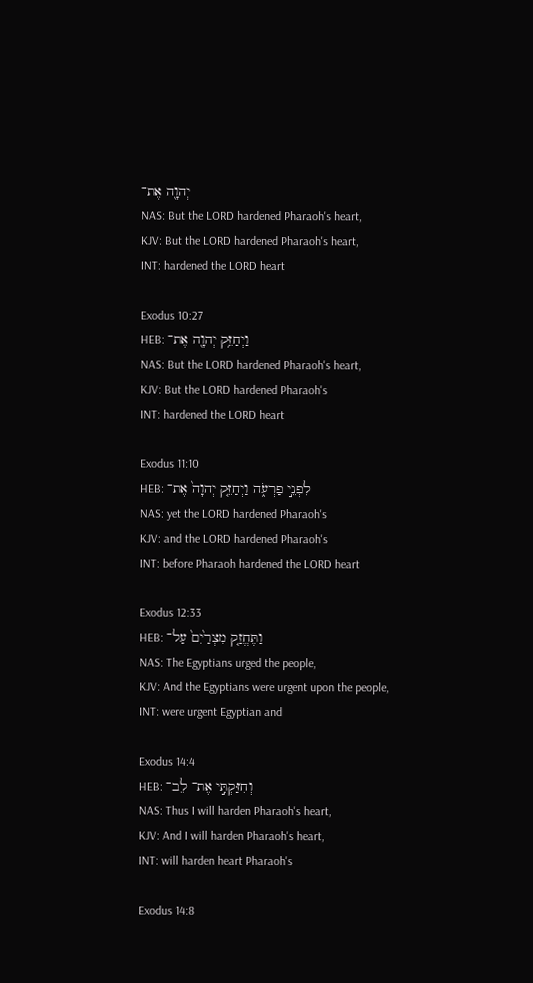יְהוָ֖ה אֶת־
NAS: But the LORD hardened Pharaoh's heart,
KJV: But the LORD hardened Pharaoh's heart,
INT: hardened the LORD heart

Exodus 10:27
HEB: וַיְחַזֵּ֥ק יְהוָ֖ה אֶת־
NAS: But the LORD hardened Pharaoh's heart,
KJV: But the LORD hardened Pharaoh's
INT: hardened the LORD heart

Exodus 11:10
HEB: לִפְנֵ֣י פַרְעֹ֑ה וַיְחַזֵּ֤ק יְהוָה֙ אֶת־
NAS: yet the LORD hardened Pharaoh's
KJV: and the LORD hardened Pharaoh's
INT: before Pharaoh hardened the LORD heart

Exodus 12:33
HEB: וַתֶּחֱזַ֤ק מִצְרַ֙יִם֙ עַל־
NAS: The Egyptians urged the people,
KJV: And the Egyptians were urgent upon the people,
INT: were urgent Egyptian and

Exodus 14:4
HEB: וְחִזַּקְתִּ֣י אֶת־ לֵב־
NAS: Thus I will harden Pharaoh's heart,
KJV: And I will harden Pharaoh's heart,
INT: will harden heart Pharaoh's

Exodus 14:8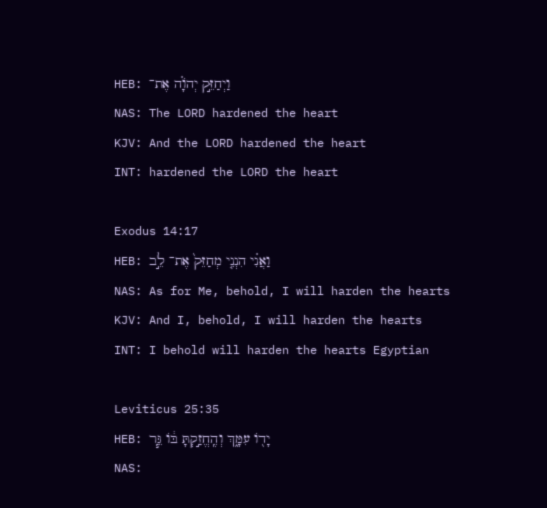HEB: וַיְחַזֵּ֣ק יְהֹוָ֗ה אֶת־
NAS: The LORD hardened the heart
KJV: And the LORD hardened the heart
INT: hardened the LORD the heart

Exodus 14:17
HEB: וַאֲנִ֗י הִנְנִ֤י מְחַזֵּק֙ אֶת־ לֵ֣ב
NAS: As for Me, behold, I will harden the hearts
KJV: And I, behold, I will harden the hearts
INT: I behold will harden the hearts Egyptian

Leviticus 25:35
HEB: יָד֖וֹ עִמָּ֑ךְ וְהֶֽחֱזַ֣קְתָּ בּ֔וֹ גֵּ֧ר
NAS: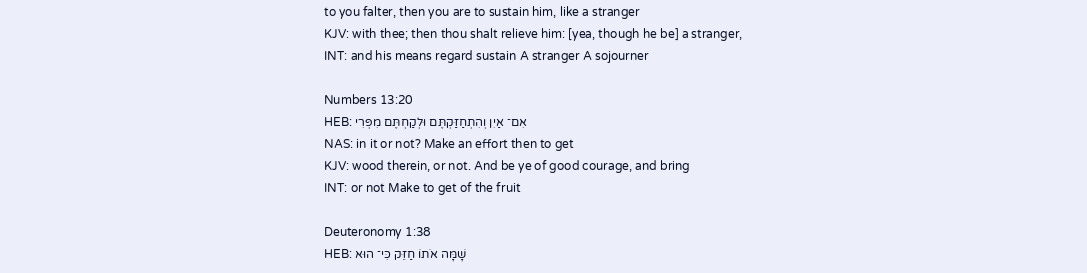to you falter, then you are to sustain him, like a stranger
KJV: with thee; then thou shalt relieve him: [yea, though he be] a stranger,
INT: and his means regard sustain A stranger A sojourner

Numbers 13:20
HEB: אִם־ אַיִן וְהִתְחַזַּקְתֶּם וּלְקַחְתֶּם מִפְּרִי
NAS: in it or not? Make an effort then to get
KJV: wood therein, or not. And be ye of good courage, and bring
INT: or not Make to get of the fruit

Deuteronomy 1:38
HEB: שָׁמָּה אֹתוֹ חַזֵּק כִּי־ הוּא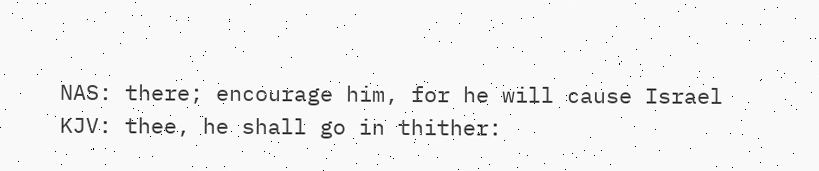NAS: there; encourage him, for he will cause Israel
KJV: thee, he shall go in thither: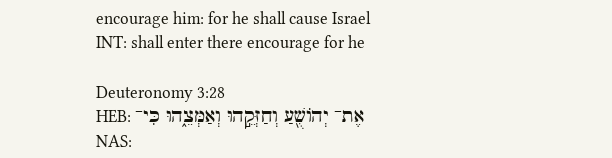encourage him: for he shall cause Israel
INT: shall enter there encourage for he

Deuteronomy 3:28
HEB: אֶת־ יְהוֹשֻׁ֖עַ וְחַזְּקֵ֣הוּ וְאַמְּצֵ֑הוּ כִּי־
NAS: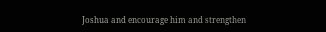Joshua and encourage him and strengthen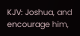KJV: Joshua, and encourage him,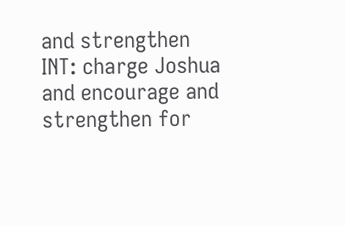and strengthen
INT: charge Joshua and encourage and strengthen for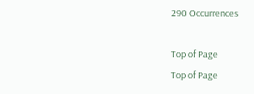290 Occurrences

Top of Page
Top of Page